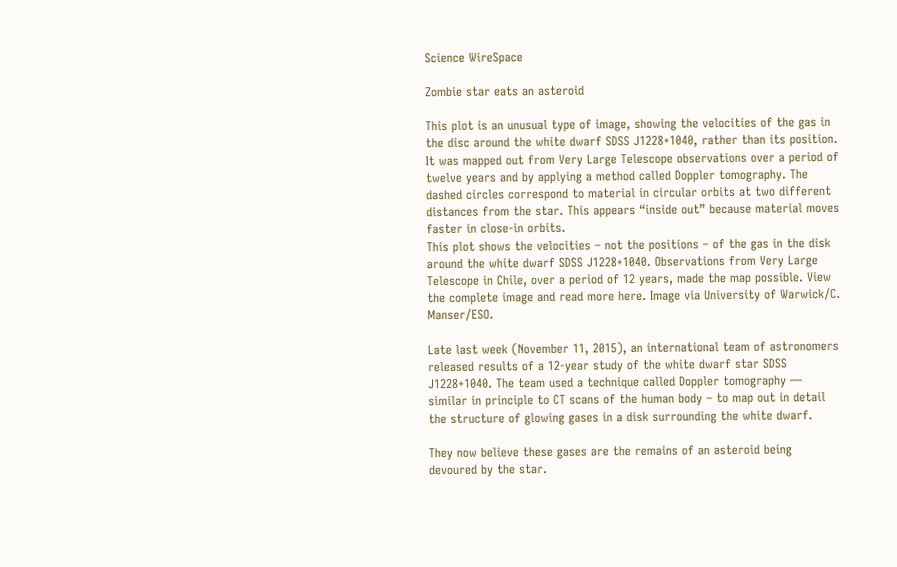Science WireSpace

Zombie star eats an asteroid

This plot is an unusual type of image, showing the velocities of the gas in the disc around the white dwarf SDSS J1228+1040, rather than its position. It was mapped out from Very Large Telescope observations over a period of twelve years and by applying a method called Doppler tomography. The dashed circles correspond to material in circular orbits at two different distances from the star. This appears “inside out” because material moves faster in close-in orbits.
This plot shows the velocities – not the positions – of the gas in the disk around the white dwarf SDSS J1228+1040. Observations from Very Large Telescope in Chile, over a period of 12 years, made the map possible. View the complete image and read more here. Image via University of Warwick/C. Manser/ESO.

Late last week (November 11, 2015), an international team of astronomers released results of a 12-year study of the white dwarf star SDSS J1228+1040. The team used a technique called Doppler tomography — similar in principle to CT scans of the human body – to map out in detail the structure of glowing gases in a disk surrounding the white dwarf.

They now believe these gases are the remains of an asteroid being devoured by the star.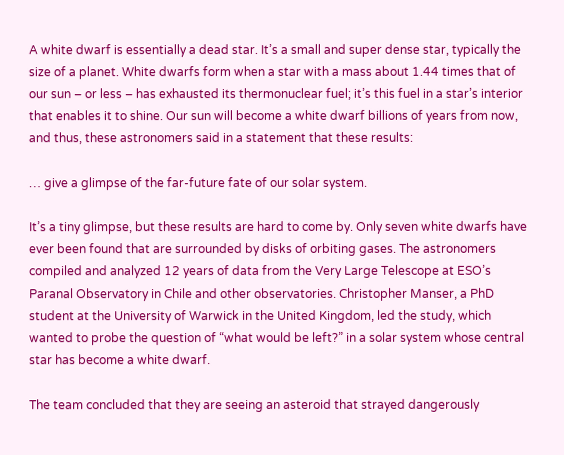A white dwarf is essentially a dead star. It’s a small and super dense star, typically the size of a planet. White dwarfs form when a star with a mass about 1.44 times that of our sun – or less – has exhausted its thermonuclear fuel; it’s this fuel in a star’s interior that enables it to shine. Our sun will become a white dwarf billions of years from now, and thus, these astronomers said in a statement that these results:

… give a glimpse of the far-future fate of our solar system.

It’s a tiny glimpse, but these results are hard to come by. Only seven white dwarfs have ever been found that are surrounded by disks of orbiting gases. The astronomers compiled and analyzed 12 years of data from the Very Large Telescope at ESO’s Paranal Observatory in Chile and other observatories. Christopher Manser, a PhD student at the University of Warwick in the United Kingdom, led the study, which wanted to probe the question of “what would be left?” in a solar system whose central star has become a white dwarf.

The team concluded that they are seeing an asteroid that strayed dangerously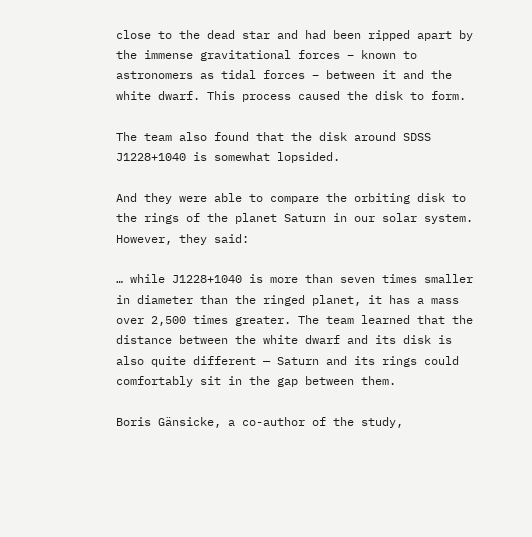close to the dead star and had been ripped apart by the immense gravitational forces – known to astronomers as tidal forces – between it and the white dwarf. This process caused the disk to form.

The team also found that the disk around SDSS J1228+1040 is somewhat lopsided.

And they were able to compare the orbiting disk to the rings of the planet Saturn in our solar system. However, they said:

… while J1228+1040 is more than seven times smaller in diameter than the ringed planet, it has a mass over 2,500 times greater. The team learned that the distance between the white dwarf and its disk is also quite different — Saturn and its rings could comfortably sit in the gap between them.

Boris Gänsicke, a co-author of the study,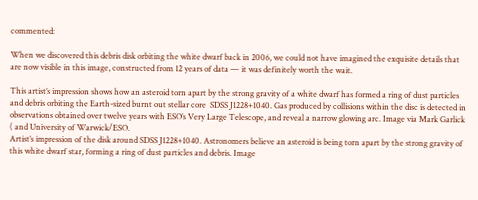commented:

When we discovered this debris disk orbiting the white dwarf back in 2006, we could not have imagined the exquisite details that are now visible in this image, constructed from 12 years of data — it was definitely worth the wait.

This artist’s impression shows how an asteroid torn apart by the strong gravity of a white dwarf has formed a ring of dust particles and debris orbiting the Earth-sized burnt out stellar core  SDSS J1228+1040. Gas produced by collisions within the disc is detected in observations obtained over twelve years with ESO’s Very Large Telescope, and reveal a narrow glowing arc. Image via Mark Garlick ( and University of Warwick/ESO.
Artist’s impression of the disk around SDSS J1228+1040. Astronomers believe an asteroid is being torn apart by the strong gravity of this white dwarf star, forming a ring of dust particles and debris. Image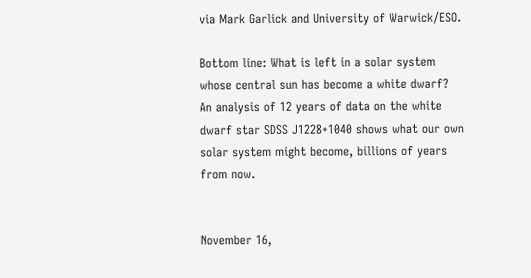via Mark Garlick and University of Warwick/ESO.

Bottom line: What is left in a solar system whose central sun has become a white dwarf? An analysis of 12 years of data on the white dwarf star SDSS J1228+1040 shows what our own solar system might become, billions of years from now.


November 16,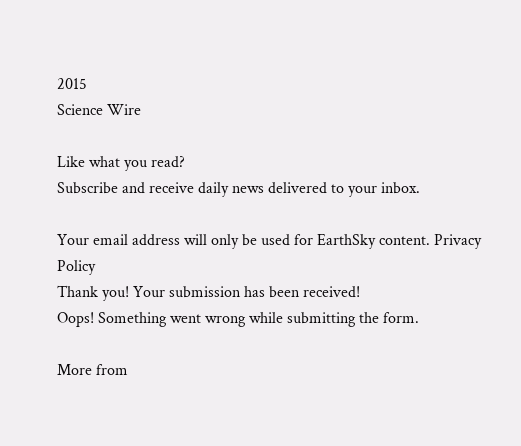2015
Science Wire

Like what you read?
Subscribe and receive daily news delivered to your inbox.

Your email address will only be used for EarthSky content. Privacy Policy
Thank you! Your submission has been received!
Oops! Something went wrong while submitting the form.

More from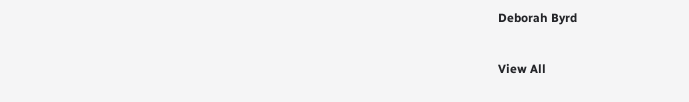Deborah Byrd

View All